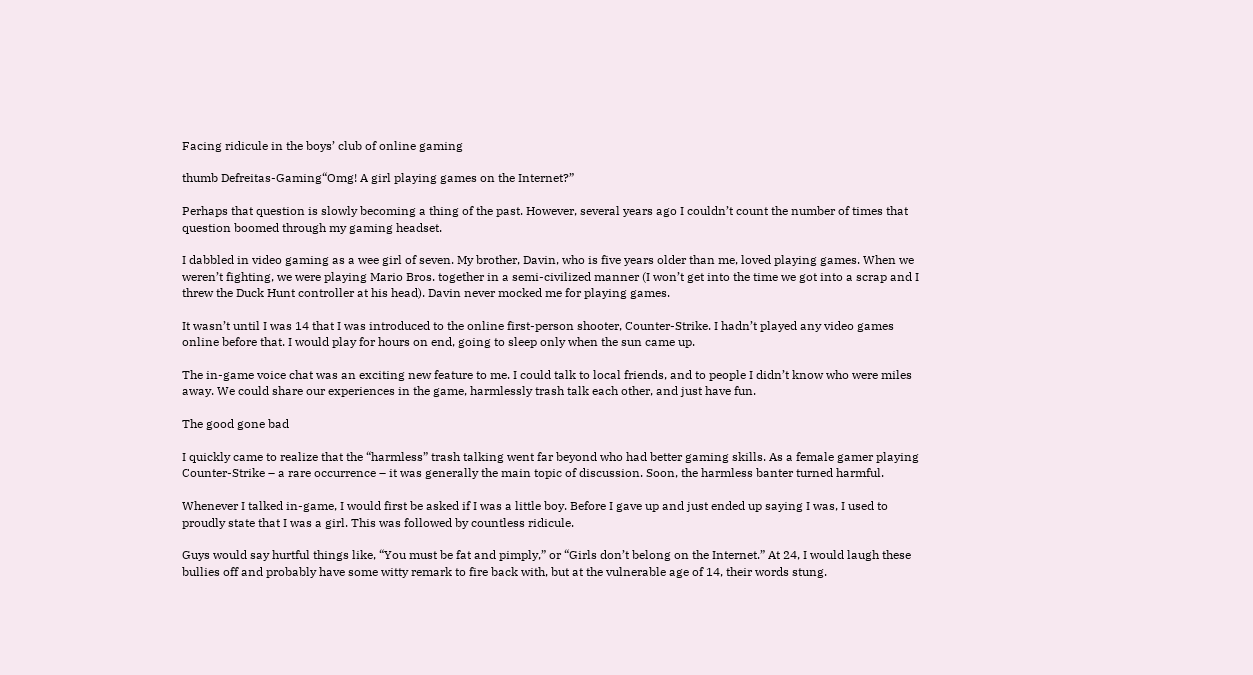Facing ridicule in the boys’ club of online gaming

thumb Defreitas-Gaming“Omg! A girl playing games on the Internet?”

Perhaps that question is slowly becoming a thing of the past. However, several years ago I couldn’t count the number of times that question boomed through my gaming headset.

I dabbled in video gaming as a wee girl of seven. My brother, Davin, who is five years older than me, loved playing games. When we weren’t fighting, we were playing Mario Bros. together in a semi-civilized manner (I won’t get into the time we got into a scrap and I threw the Duck Hunt controller at his head). Davin never mocked me for playing games.

It wasn’t until I was 14 that I was introduced to the online first-person shooter, Counter-Strike. I hadn’t played any video games online before that. I would play for hours on end, going to sleep only when the sun came up.

The in-game voice chat was an exciting new feature to me. I could talk to local friends, and to people I didn’t know who were miles away. We could share our experiences in the game, harmlessly trash talk each other, and just have fun.

The good gone bad

I quickly came to realize that the “harmless” trash talking went far beyond who had better gaming skills. As a female gamer playing Counter-Strike – a rare occurrence – it was generally the main topic of discussion. Soon, the harmless banter turned harmful.

Whenever I talked in-game, I would first be asked if I was a little boy. Before I gave up and just ended up saying I was, I used to proudly state that I was a girl. This was followed by countless ridicule.

Guys would say hurtful things like, “You must be fat and pimply,” or “Girls don’t belong on the Internet.” At 24, I would laugh these bullies off and probably have some witty remark to fire back with, but at the vulnerable age of 14, their words stung.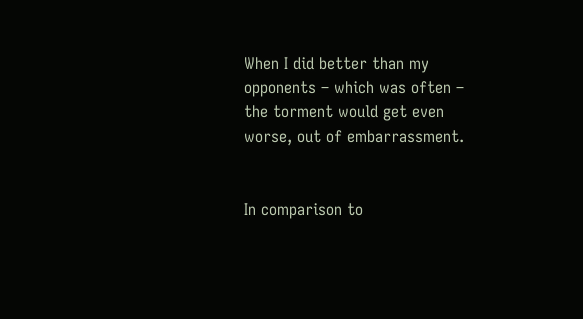When I did better than my opponents – which was often – the torment would get even worse, out of embarrassment.


In comparison to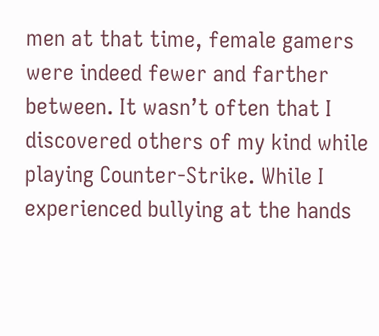men at that time, female gamers were indeed fewer and farther between. It wasn’t often that I discovered others of my kind while playing Counter-Strike. While I experienced bullying at the hands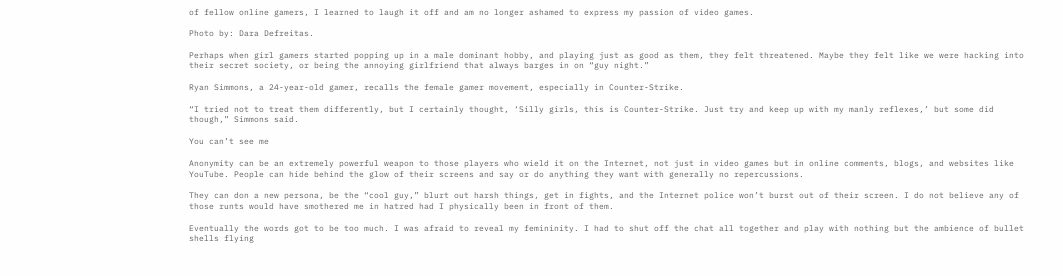of fellow online gamers, I learned to laugh it off and am no longer ashamed to express my passion of video games.

Photo by: Dara Defreitas.

Perhaps when girl gamers started popping up in a male dominant hobby, and playing just as good as them, they felt threatened. Maybe they felt like we were hacking into their secret society, or being the annoying girlfriend that always barges in on “guy night.”

Ryan Simmons, a 24-year-old gamer, recalls the female gamer movement, especially in Counter-Strike.

“I tried not to treat them differently, but I certainly thought, ‘Silly girls, this is Counter-Strike. Just try and keep up with my manly reflexes,’ but some did though,” Simmons said.

You can’t see me

Anonymity can be an extremely powerful weapon to those players who wield it on the Internet, not just in video games but in online comments, blogs, and websites like YouTube. People can hide behind the glow of their screens and say or do anything they want with generally no repercussions.

They can don a new persona, be the “cool guy,” blurt out harsh things, get in fights, and the Internet police won’t burst out of their screen. I do not believe any of those runts would have smothered me in hatred had I physically been in front of them.

Eventually the words got to be too much. I was afraid to reveal my femininity. I had to shut off the chat all together and play with nothing but the ambience of bullet shells flying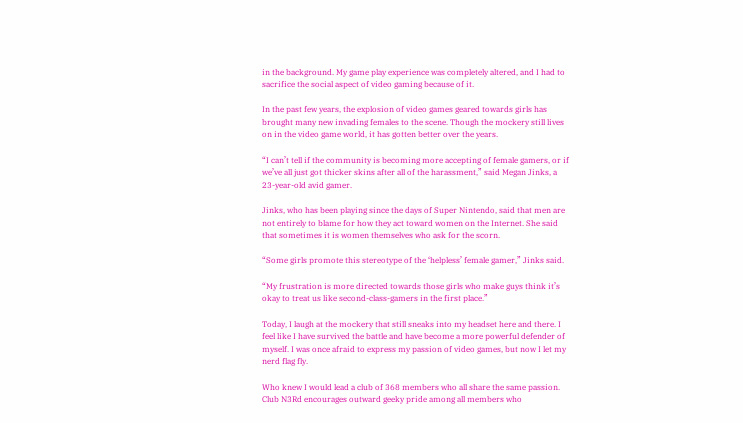in the background. My game play experience was completely altered, and I had to sacrifice the social aspect of video gaming because of it.

In the past few years, the explosion of video games geared towards girls has brought many new invading females to the scene. Though the mockery still lives on in the video game world, it has gotten better over the years.

“I can’t tell if the community is becoming more accepting of female gamers, or if we’ve all just got thicker skins after all of the harassment,” said Megan Jinks, a 23-year-old avid gamer.

Jinks, who has been playing since the days of Super Nintendo, said that men are not entirely to blame for how they act toward women on the Internet. She said that sometimes it is women themselves who ask for the scorn.

“Some girls promote this stereotype of the ‘helpless’ female gamer,” Jinks said.

“My frustration is more directed towards those girls who make guys think it’s okay to treat us like second-class-gamers in the first place.”

Today, I laugh at the mockery that still sneaks into my headset here and there. I feel like I have survived the battle and have become a more powerful defender of myself. I was once afraid to express my passion of video games, but now I let my nerd flag fly.

Who knew I would lead a club of 368 members who all share the same passion. Club N3Rd encourages outward geeky pride among all members who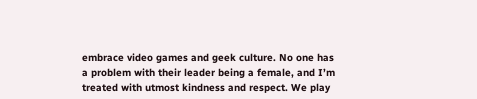embrace video games and geek culture. No one has a problem with their leader being a female, and I’m treated with utmost kindness and respect. We play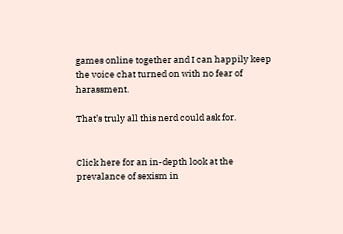games online together and I can happily keep the voice chat turned on with no fear of harassment.

That’s truly all this nerd could ask for.


Click here for an in-depth look at the prevalance of sexism in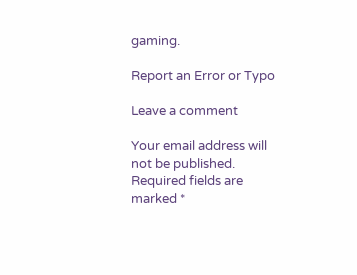gaming.

Report an Error or Typo

Leave a comment

Your email address will not be published. Required fields are marked *